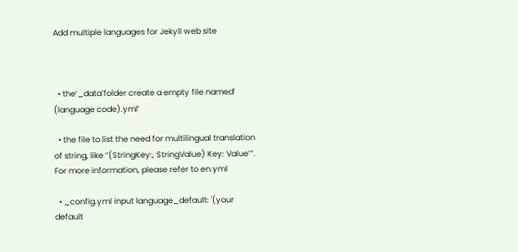Add multiple languages for Jekyll web site



  • the’_data’folder create a empty file named’ (language code).yml’

  • the file to list the need for multilingual translation of string, like “(StringKey:, StringValue) Key: Value’”. For more information, please refer to en.yml

  • _config.yml input language_default: '(your default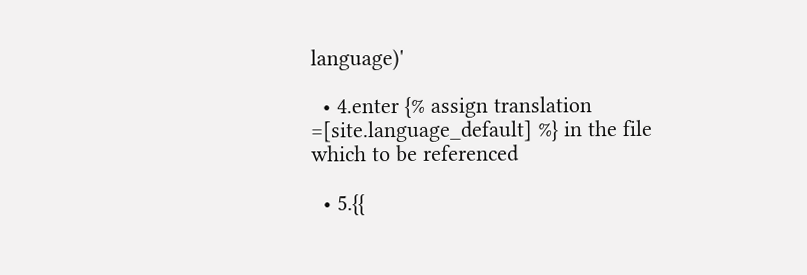language)'

  • 4.enter {% assign translation =[site.language_default] %} in the file which to be referenced

  • 5.{{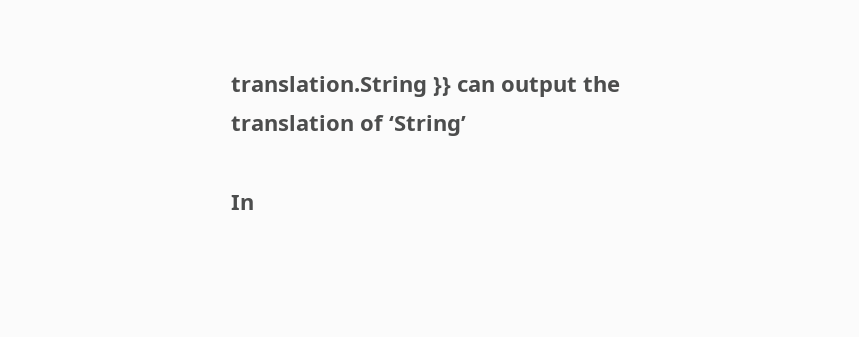translation.String }} can output the translation of ‘String’

In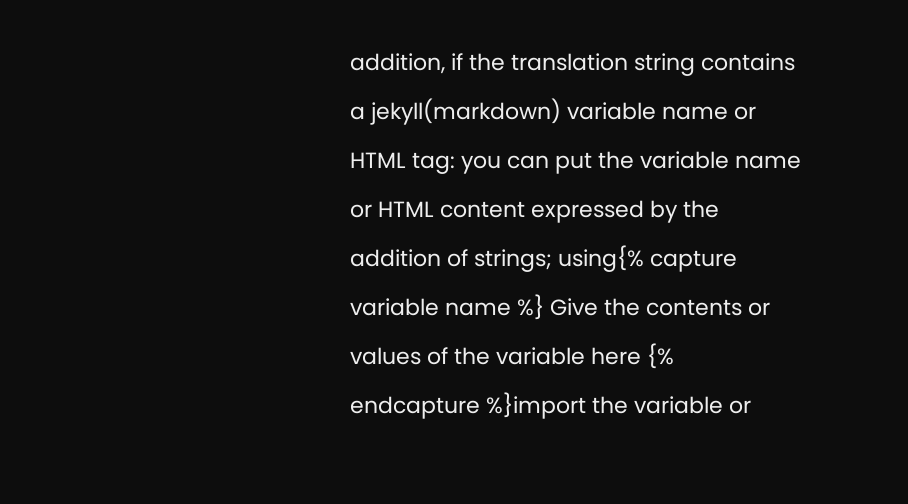addition, if the translation string contains a jekyll(markdown) variable name or HTML tag: you can put the variable name or HTML content expressed by the addition of strings; using{% capture variable name %} Give the contents or values of the variable here {% endcapture %}import the variable or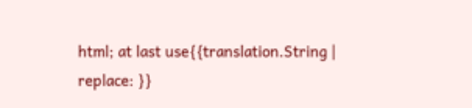html; at last use{{translation.String | replace: }}